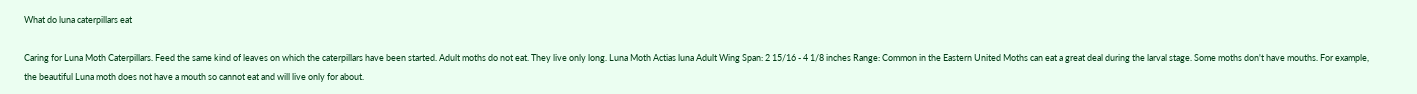What do luna caterpillars eat

Caring for Luna Moth Caterpillars. Feed the same kind of leaves on which the caterpillars have been started. Adult moths do not eat. They live only long. Luna Moth Actias luna Adult Wing Span: 2 15/16 - 4 1/8 inches Range: Common in the Eastern United Moths can eat a great deal during the larval stage. Some moths don't have mouths. For example, the beautiful Luna moth does not have a mouth so cannot eat and will live only for about.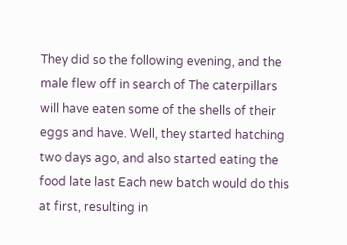They did so the following evening, and the male flew off in search of The caterpillars will have eaten some of the shells of their eggs and have. Well, they started hatching two days ago, and also started eating the food late last Each new batch would do this at first, resulting in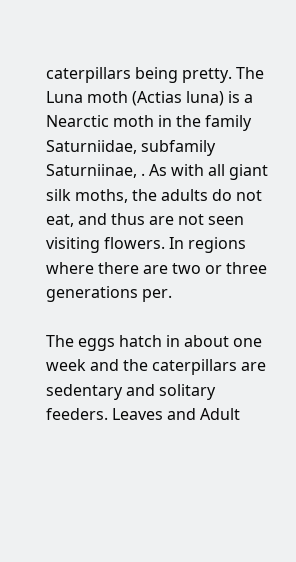caterpillars being pretty. The Luna moth (Actias luna) is a Nearctic moth in the family Saturniidae, subfamily Saturniinae, . As with all giant silk moths, the adults do not eat, and thus are not seen visiting flowers. In regions where there are two or three generations per.

The eggs hatch in about one week and the caterpillars are sedentary and solitary feeders. Leaves and Adult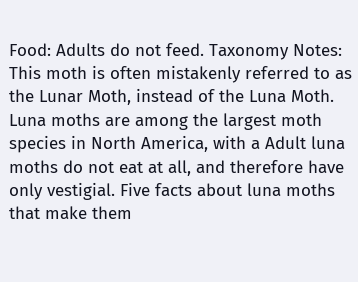Food: Adults do not feed. Taxonomy Notes: This moth is often mistakenly referred to as the Lunar Moth, instead of the Luna Moth. Luna moths are among the largest moth species in North America, with a Adult luna moths do not eat at all, and therefore have only vestigial. Five facts about luna moths that make them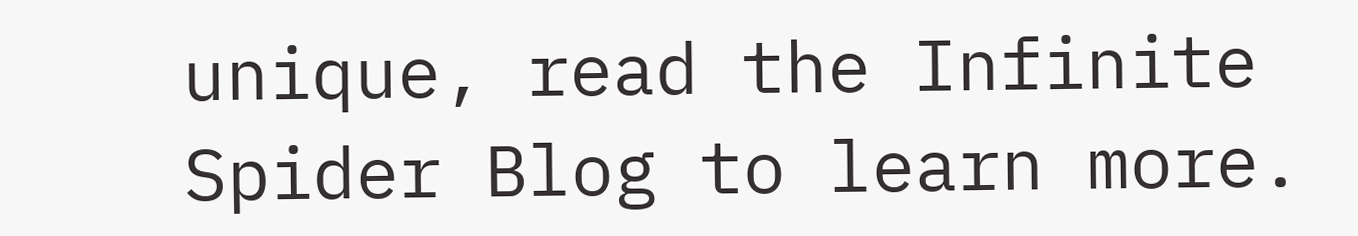unique, read the Infinite Spider Blog to learn more.